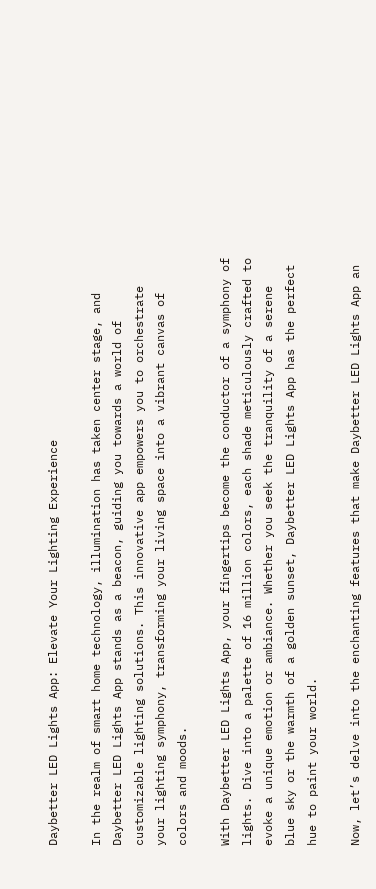Daybetter LED Lights App: Elevate Your Lighting Experience

In the realm of smart home technology, illumination has taken center stage, and Daybetter LED Lights App stands as a beacon, guiding you towards a world of customizable lighting solutions. This innovative app empowers you to orchestrate your lighting symphony, transforming your living space into a vibrant canvas of colors and moods.

With Daybetter LED Lights App, your fingertips become the conductor of a symphony of lights. Dive into a palette of 16 million colors, each shade meticulously crafted to evoke a unique emotion or ambiance. Whether you seek the tranquility of a serene blue sky or the warmth of a golden sunset, Daybetter LED Lights App has the perfect hue to paint your world.

Now, let’s delve into the enchanting features that make Daybetter LED Lights App an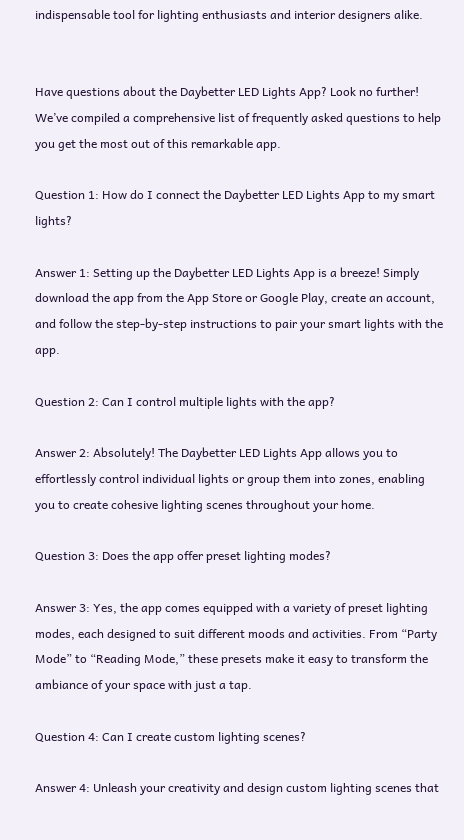indispensable tool for lighting enthusiasts and interior designers alike.


Have questions about the Daybetter LED Lights App? Look no further! We’ve compiled a comprehensive list of frequently asked questions to help you get the most out of this remarkable app.

Question 1: How do I connect the Daybetter LED Lights App to my smart lights?

Answer 1: Setting up the Daybetter LED Lights App is a breeze! Simply download the app from the App Store or Google Play, create an account, and follow the step-by-step instructions to pair your smart lights with the app.

Question 2: Can I control multiple lights with the app?

Answer 2: Absolutely! The Daybetter LED Lights App allows you to effortlessly control individual lights or group them into zones, enabling you to create cohesive lighting scenes throughout your home.

Question 3: Does the app offer preset lighting modes?

Answer 3: Yes, the app comes equipped with a variety of preset lighting modes, each designed to suit different moods and activities. From “Party Mode” to “Reading Mode,” these presets make it easy to transform the ambiance of your space with just a tap.

Question 4: Can I create custom lighting scenes?

Answer 4: Unleash your creativity and design custom lighting scenes that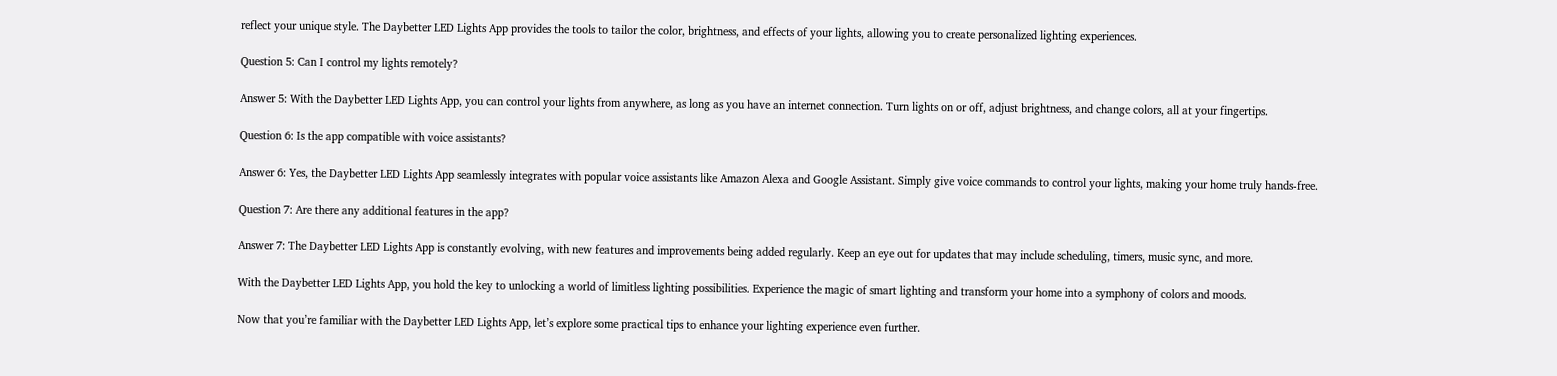reflect your unique style. The Daybetter LED Lights App provides the tools to tailor the color, brightness, and effects of your lights, allowing you to create personalized lighting experiences.

Question 5: Can I control my lights remotely?

Answer 5: With the Daybetter LED Lights App, you can control your lights from anywhere, as long as you have an internet connection. Turn lights on or off, adjust brightness, and change colors, all at your fingertips.

Question 6: Is the app compatible with voice assistants?

Answer 6: Yes, the Daybetter LED Lights App seamlessly integrates with popular voice assistants like Amazon Alexa and Google Assistant. Simply give voice commands to control your lights, making your home truly hands-free.

Question 7: Are there any additional features in the app?

Answer 7: The Daybetter LED Lights App is constantly evolving, with new features and improvements being added regularly. Keep an eye out for updates that may include scheduling, timers, music sync, and more.

With the Daybetter LED Lights App, you hold the key to unlocking a world of limitless lighting possibilities. Experience the magic of smart lighting and transform your home into a symphony of colors and moods.

Now that you’re familiar with the Daybetter LED Lights App, let’s explore some practical tips to enhance your lighting experience even further.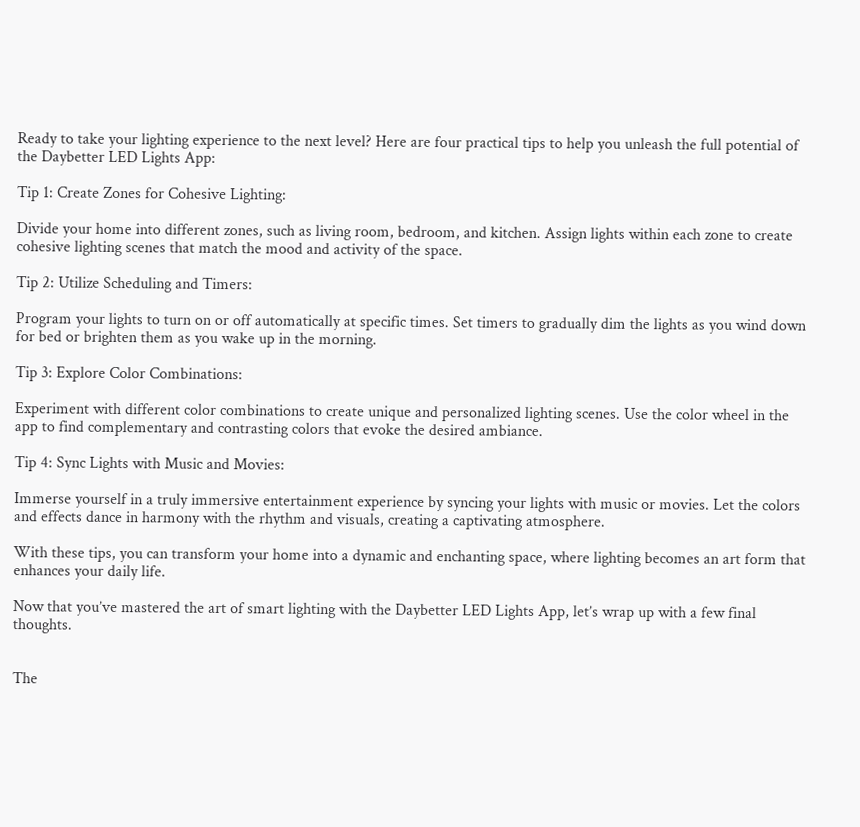Ready to take your lighting experience to the next level? Here are four practical tips to help you unleash the full potential of the Daybetter LED Lights App:

Tip 1: Create Zones for Cohesive Lighting:

Divide your home into different zones, such as living room, bedroom, and kitchen. Assign lights within each zone to create cohesive lighting scenes that match the mood and activity of the space.

Tip 2: Utilize Scheduling and Timers:

Program your lights to turn on or off automatically at specific times. Set timers to gradually dim the lights as you wind down for bed or brighten them as you wake up in the morning.

Tip 3: Explore Color Combinations:

Experiment with different color combinations to create unique and personalized lighting scenes. Use the color wheel in the app to find complementary and contrasting colors that evoke the desired ambiance.

Tip 4: Sync Lights with Music and Movies:

Immerse yourself in a truly immersive entertainment experience by syncing your lights with music or movies. Let the colors and effects dance in harmony with the rhythm and visuals, creating a captivating atmosphere.

With these tips, you can transform your home into a dynamic and enchanting space, where lighting becomes an art form that enhances your daily life.

Now that you’ve mastered the art of smart lighting with the Daybetter LED Lights App, let’s wrap up with a few final thoughts.


The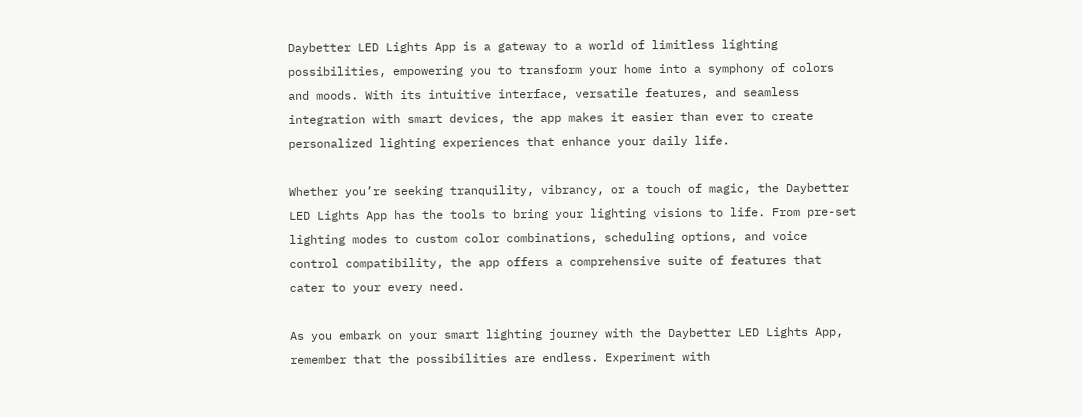Daybetter LED Lights App is a gateway to a world of limitless lighting possibilities, empowering you to transform your home into a symphony of colors and moods. With its intuitive interface, versatile features, and seamless integration with smart devices, the app makes it easier than ever to create personalized lighting experiences that enhance your daily life.

Whether you’re seeking tranquility, vibrancy, or a touch of magic, the Daybetter LED Lights App has the tools to bring your lighting visions to life. From pre-set lighting modes to custom color combinations, scheduling options, and voice control compatibility, the app offers a comprehensive suite of features that cater to your every need.

As you embark on your smart lighting journey with the Daybetter LED Lights App, remember that the possibilities are endless. Experiment with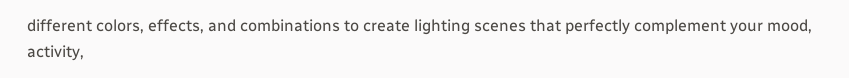different colors, effects, and combinations to create lighting scenes that perfectly complement your mood, activity,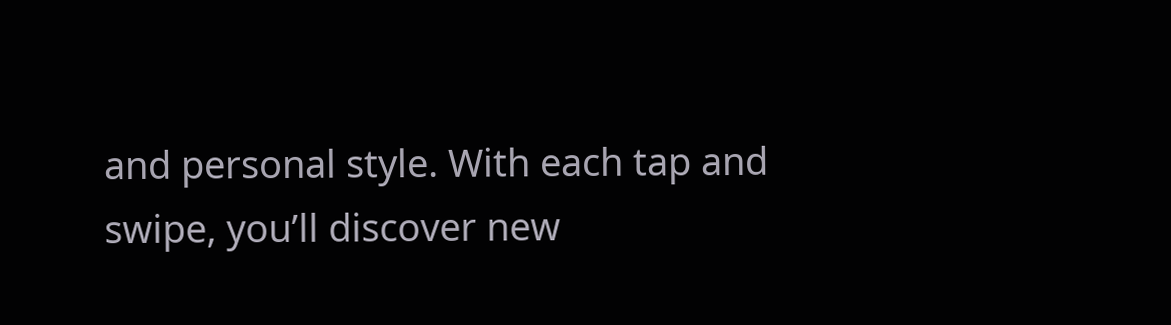and personal style. With each tap and swipe, you’ll discover new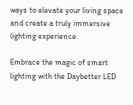ways to elevate your living space and create a truly immersive lighting experience.

Embrace the magic of smart lighting with the Daybetter LED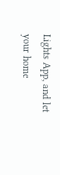Lights App, and let your home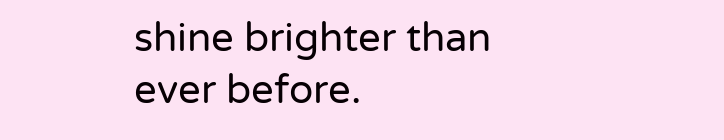shine brighter than ever before.